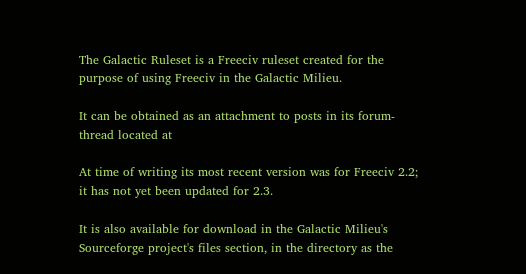The Galactic Ruleset is a Freeciv ruleset created for the purpose of using Freeciv in the Galactic Milieu.

It can be obtained as an attachment to posts in its forum-thread located at

At time of writing its most recent version was for Freeciv 2.2; it has not yet been updated for 2.3.

It is also available for download in the Galactic Milieu's Sourceforge project's files section, in the directory as the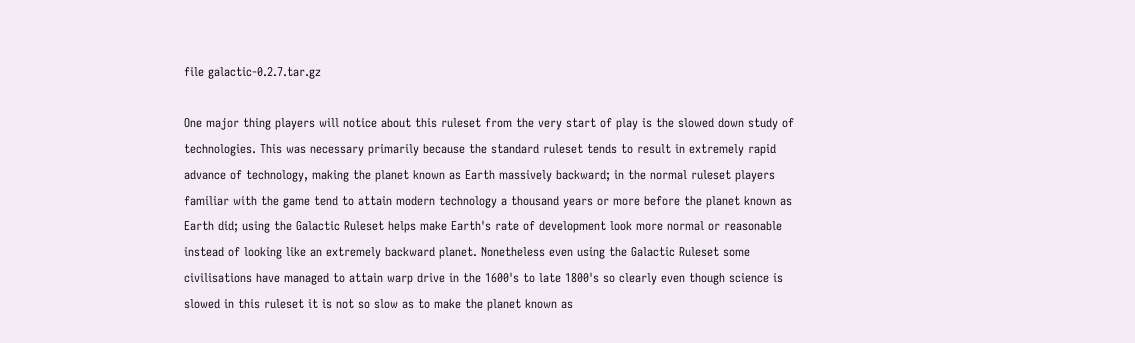file galactic-0.2.7.tar.gz

One major thing players will notice about this ruleset from the very start of play is the slowed down study of technologies. This was necessary primarily because the standard ruleset tends to result in extremely rapid advance of technology, making the planet known as Earth massively backward; in the normal ruleset players familiar with the game tend to attain modern technology a thousand years or more before the planet known as Earth did; using the Galactic Ruleset helps make Earth's rate of development look more normal or reasonable instead of looking like an extremely backward planet. Nonetheless even using the Galactic Ruleset some civilisations have managed to attain warp drive in the 1600's to late 1800's so clearly even though science is slowed in this ruleset it is not so slow as to make the planet known as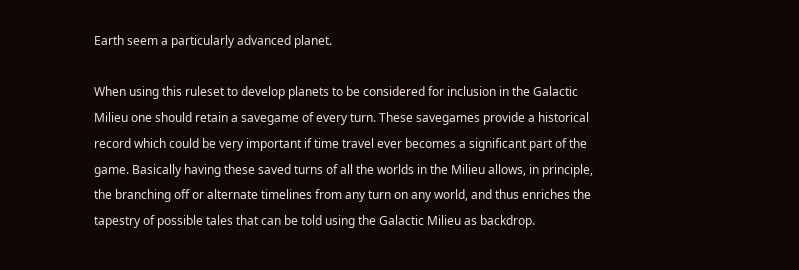Earth seem a particularly advanced planet.

When using this ruleset to develop planets to be considered for inclusion in the Galactic Milieu one should retain a savegame of every turn. These savegames provide a historical record which could be very important if time travel ever becomes a significant part of the game. Basically having these saved turns of all the worlds in the Milieu allows, in principle, the branching off or alternate timelines from any turn on any world, and thus enriches the tapestry of possible tales that can be told using the Galactic Milieu as backdrop.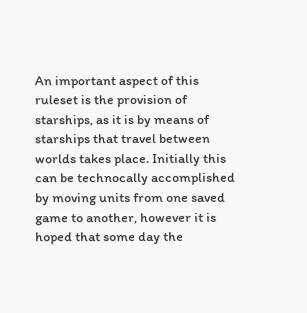An important aspect of this ruleset is the provision of starships, as it is by means of starships that travel between worlds takes place. Initially this can be technocally accomplished by moving units from one saved game to another, however it is hoped that some day the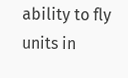ability to fly units in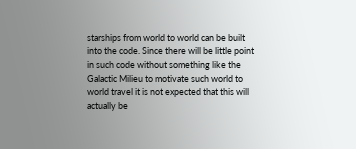starships from world to world can be built into the code. Since there will be little point in such code without something like the Galactic Milieu to motivate such world to world travel it is not expected that this will actually be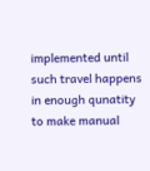implemented until such travel happens in enough qunatity to make manual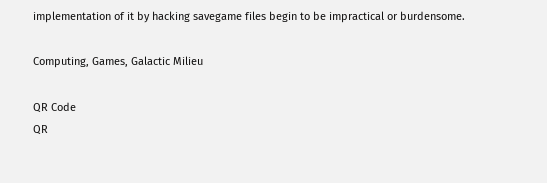implementation of it by hacking savegame files begin to be impractical or burdensome.

Computing, Games, Galactic Milieu

QR Code
QR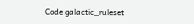Code galactic_ruleset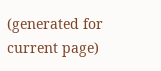(generated for current page)